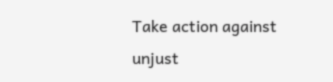Take action against unjust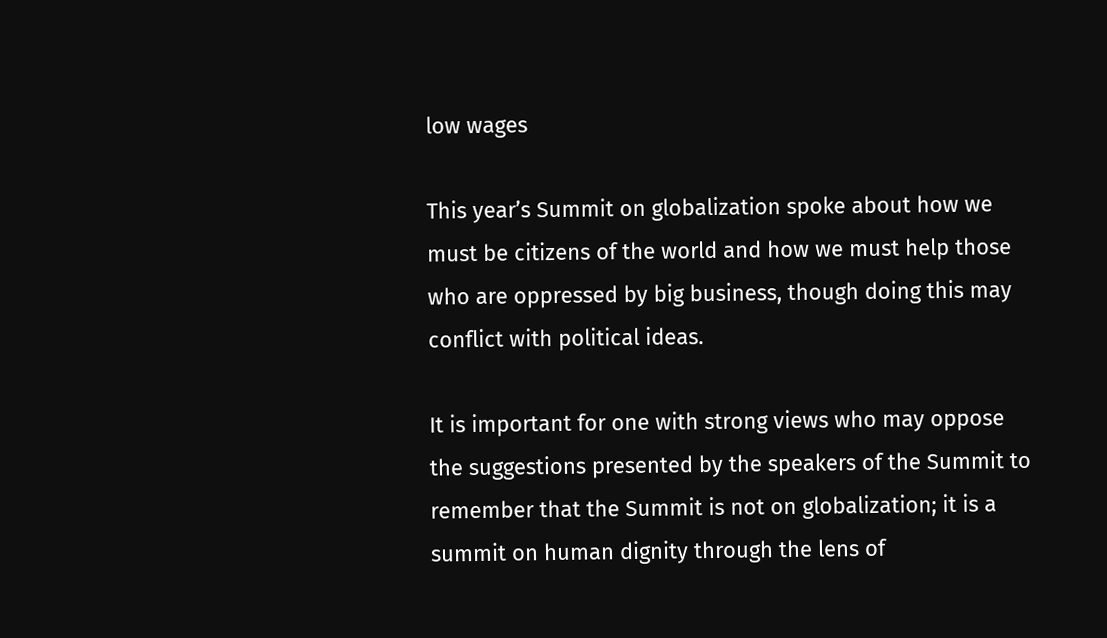low wages

This year’s Summit on globalization spoke about how we must be citizens of the world and how we must help those who are oppressed by big business, though doing this may conflict with political ideas.

It is important for one with strong views who may oppose the suggestions presented by the speakers of the Summit to remember that the Summit is not on globalization; it is a summit on human dignity through the lens of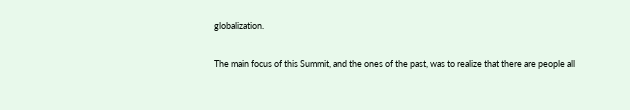globalization.

The main focus of this Summit, and the ones of the past, was to realize that there are people all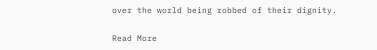over the world being robbed of their dignity.

Read More